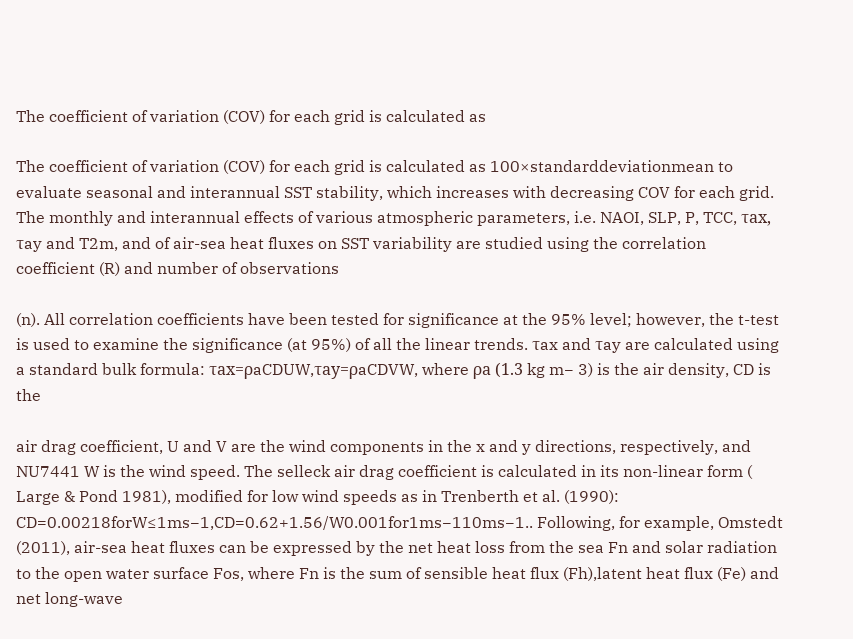The coefficient of variation (COV) for each grid is calculated as

The coefficient of variation (COV) for each grid is calculated as 100×standarddeviationmean to evaluate seasonal and interannual SST stability, which increases with decreasing COV for each grid. The monthly and interannual effects of various atmospheric parameters, i.e. NAOI, SLP, P, TCC, τax, τay and T2m, and of air-sea heat fluxes on SST variability are studied using the correlation coefficient (R) and number of observations

(n). All correlation coefficients have been tested for significance at the 95% level; however, the t-test is used to examine the significance (at 95%) of all the linear trends. τax and τay are calculated using a standard bulk formula: τax=ρaCDUW,τay=ρaCDVW, where ρa (1.3 kg m− 3) is the air density, CD is the

air drag coefficient, U and V are the wind components in the x and y directions, respectively, and NU7441 W is the wind speed. The selleck air drag coefficient is calculated in its non-linear form ( Large & Pond 1981), modified for low wind speeds as in Trenberth et al. (1990): CD=0.00218forW≤1ms−1,CD=0.62+1.56/W0.001for1ms−110ms−1.. Following, for example, Omstedt (2011), air-sea heat fluxes can be expressed by the net heat loss from the sea Fn and solar radiation to the open water surface Fos, where Fn is the sum of sensible heat flux (Fh),latent heat flux (Fe) and net long-wave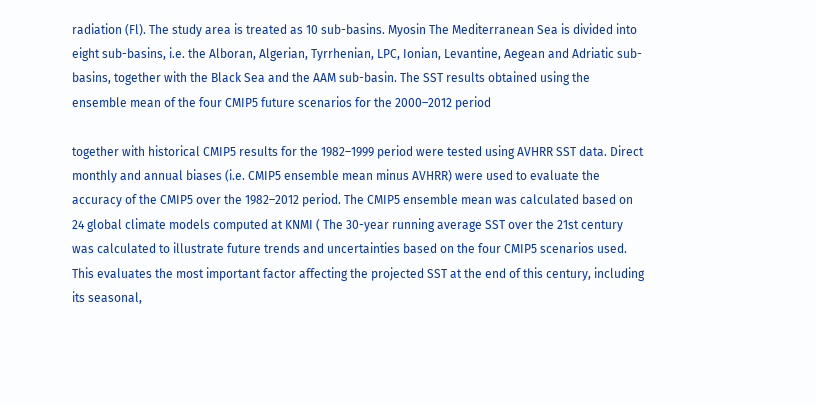radiation (Fl). The study area is treated as 10 sub-basins. Myosin The Mediterranean Sea is divided into eight sub-basins, i.e. the Alboran, Algerian, Tyrrhenian, LPC, Ionian, Levantine, Aegean and Adriatic sub-basins, together with the Black Sea and the AAM sub-basin. The SST results obtained using the ensemble mean of the four CMIP5 future scenarios for the 2000–2012 period

together with historical CMIP5 results for the 1982–1999 period were tested using AVHRR SST data. Direct monthly and annual biases (i.e. CMIP5 ensemble mean minus AVHRR) were used to evaluate the accuracy of the CMIP5 over the 1982–2012 period. The CMIP5 ensemble mean was calculated based on 24 global climate models computed at KNMI ( The 30-year running average SST over the 21st century was calculated to illustrate future trends and uncertainties based on the four CMIP5 scenarios used. This evaluates the most important factor affecting the projected SST at the end of this century, including its seasonal,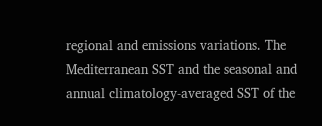regional and emissions variations. The Mediterranean SST and the seasonal and annual climatology-averaged SST of the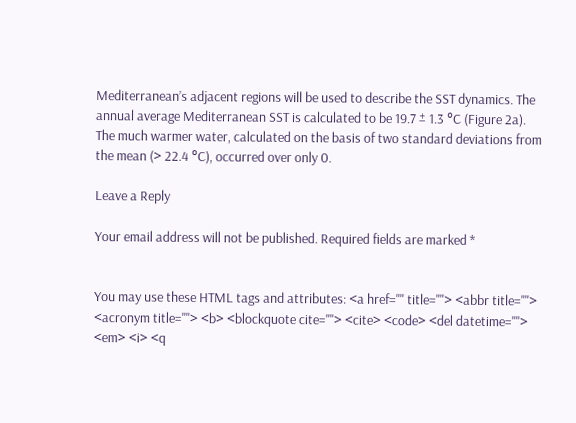Mediterranean’s adjacent regions will be used to describe the SST dynamics. The annual average Mediterranean SST is calculated to be 19.7 ± 1.3 °C (Figure 2a). The much warmer water, calculated on the basis of two standard deviations from the mean (> 22.4 °C), occurred over only 0.

Leave a Reply

Your email address will not be published. Required fields are marked *


You may use these HTML tags and attributes: <a href="" title=""> <abbr title=""> <acronym title=""> <b> <blockquote cite=""> <cite> <code> <del datetime=""> <em> <i> <q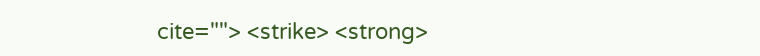cite=""> <strike> <strong>